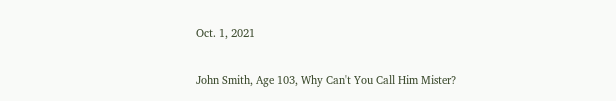Oct. 1, 2021

John Smith, Age 103, Why Can't You Call Him Mister?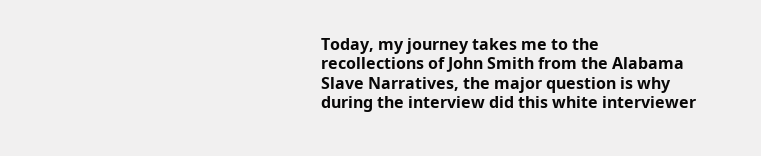Today, my journey takes me to the recollections of John Smith from the Alabama Slave Narratives, the major question is why during the interview did this white interviewer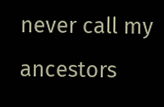never call my ancestors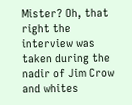Mister? Oh, that right the interview was taken during the nadir of Jim Crow and whites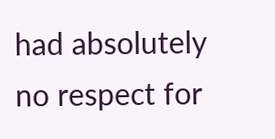had absolutely no respect for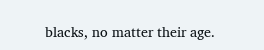blacks, no matter their age.